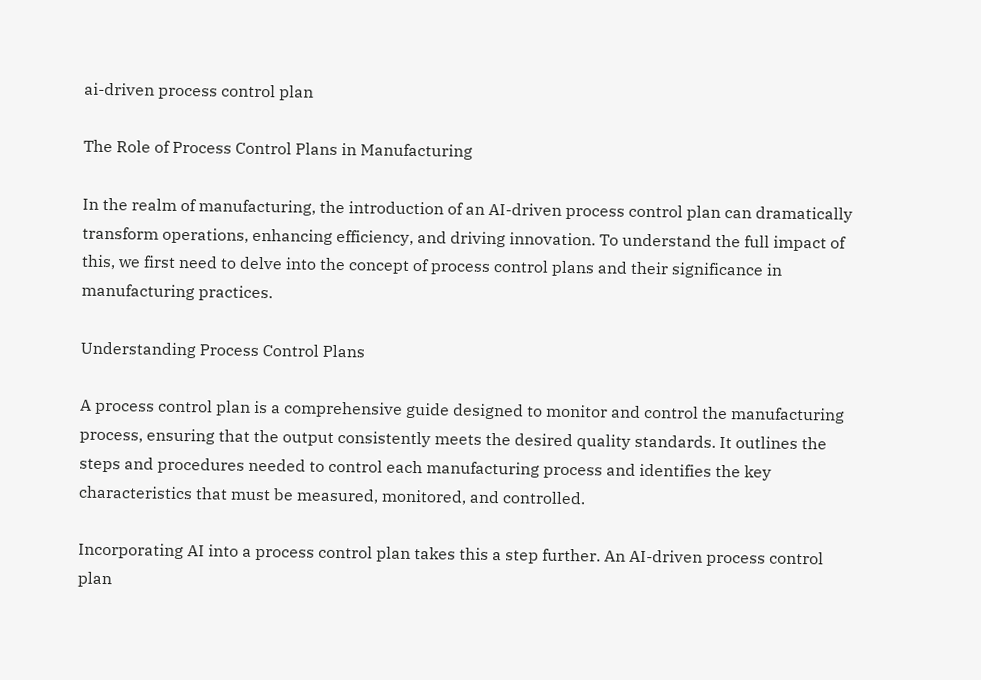ai-driven process control plan

The Role of Process Control Plans in Manufacturing

In the realm of manufacturing, the introduction of an AI-driven process control plan can dramatically transform operations, enhancing efficiency, and driving innovation. To understand the full impact of this, we first need to delve into the concept of process control plans and their significance in manufacturing practices.

Understanding Process Control Plans

A process control plan is a comprehensive guide designed to monitor and control the manufacturing process, ensuring that the output consistently meets the desired quality standards. It outlines the steps and procedures needed to control each manufacturing process and identifies the key characteristics that must be measured, monitored, and controlled.

Incorporating AI into a process control plan takes this a step further. An AI-driven process control plan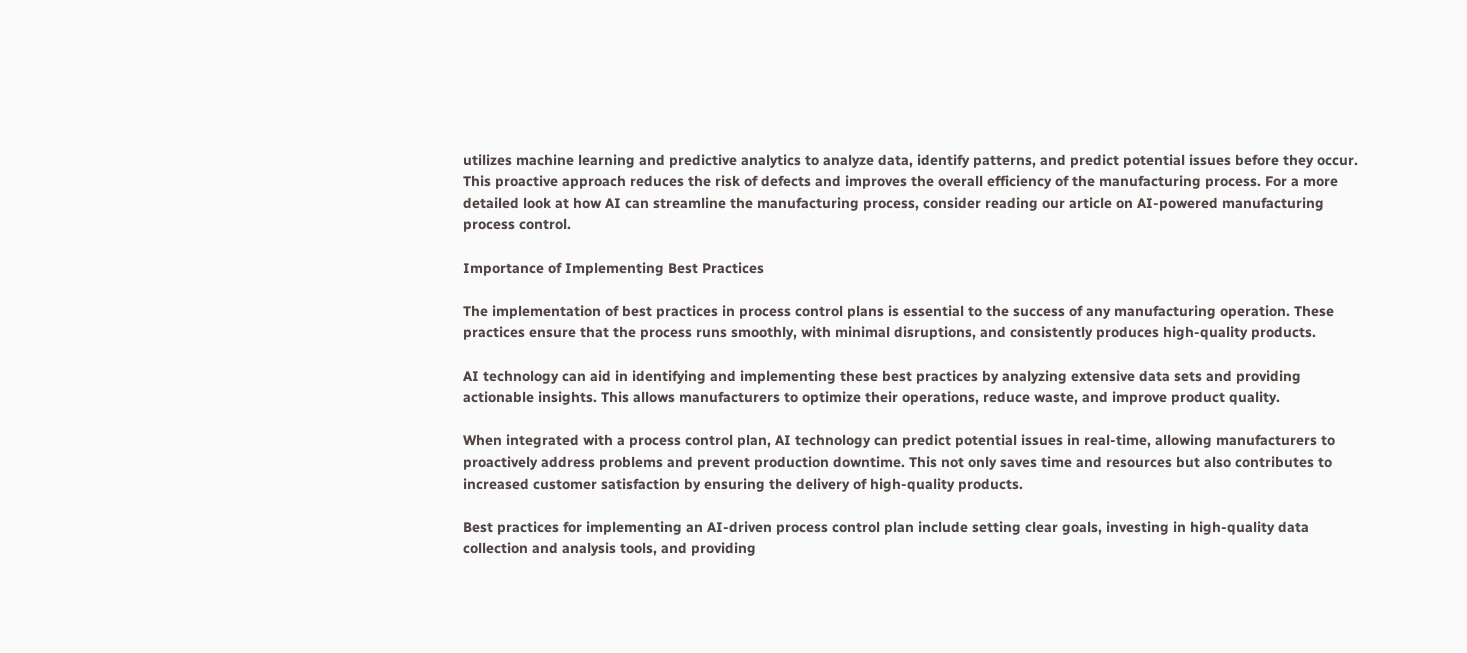utilizes machine learning and predictive analytics to analyze data, identify patterns, and predict potential issues before they occur. This proactive approach reduces the risk of defects and improves the overall efficiency of the manufacturing process. For a more detailed look at how AI can streamline the manufacturing process, consider reading our article on AI-powered manufacturing process control.

Importance of Implementing Best Practices

The implementation of best practices in process control plans is essential to the success of any manufacturing operation. These practices ensure that the process runs smoothly, with minimal disruptions, and consistently produces high-quality products.

AI technology can aid in identifying and implementing these best practices by analyzing extensive data sets and providing actionable insights. This allows manufacturers to optimize their operations, reduce waste, and improve product quality.

When integrated with a process control plan, AI technology can predict potential issues in real-time, allowing manufacturers to proactively address problems and prevent production downtime. This not only saves time and resources but also contributes to increased customer satisfaction by ensuring the delivery of high-quality products.

Best practices for implementing an AI-driven process control plan include setting clear goals, investing in high-quality data collection and analysis tools, and providing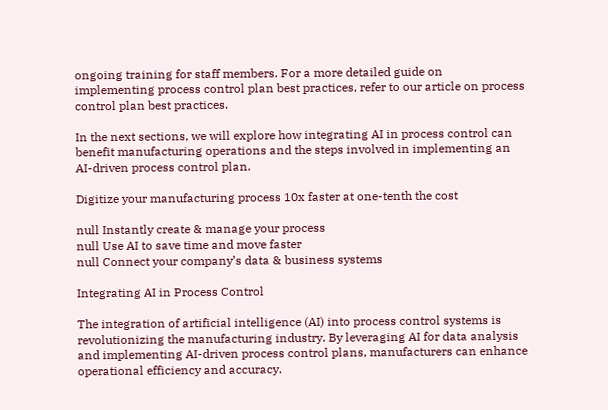ongoing training for staff members. For a more detailed guide on implementing process control plan best practices, refer to our article on process control plan best practices.

In the next sections, we will explore how integrating AI in process control can benefit manufacturing operations and the steps involved in implementing an AI-driven process control plan.

Digitize your manufacturing process 10x faster at one-tenth the cost

null Instantly create & manage your process
null Use AI to save time and move faster
null Connect your company’s data & business systems

Integrating AI in Process Control

The integration of artificial intelligence (AI) into process control systems is revolutionizing the manufacturing industry. By leveraging AI for data analysis and implementing AI-driven process control plans, manufacturers can enhance operational efficiency and accuracy.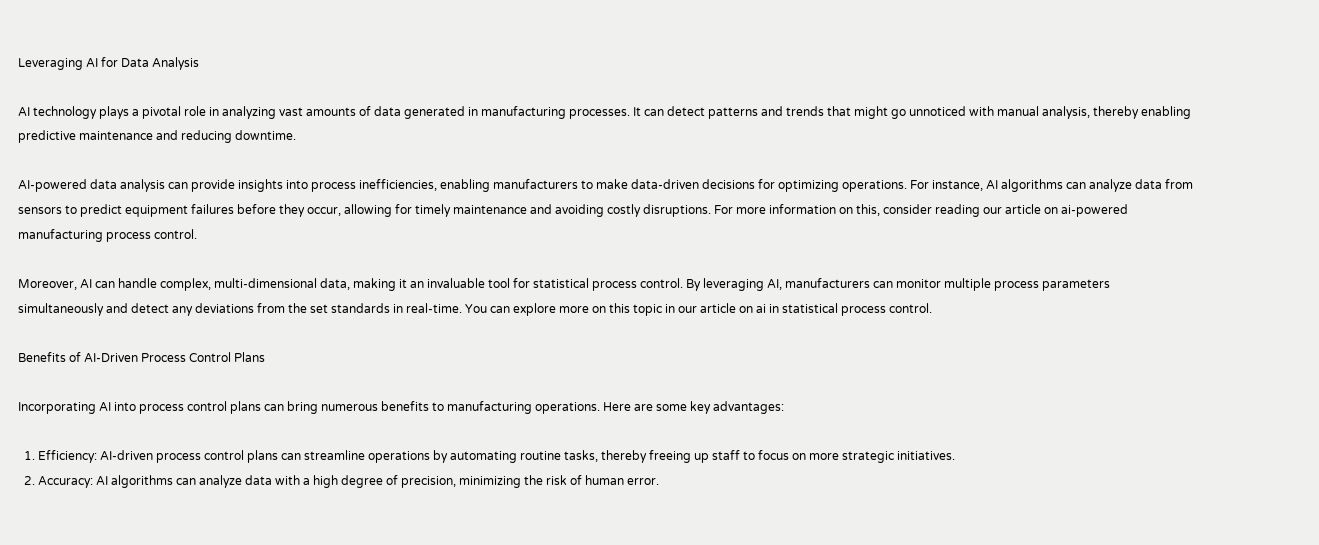Leveraging AI for Data Analysis

AI technology plays a pivotal role in analyzing vast amounts of data generated in manufacturing processes. It can detect patterns and trends that might go unnoticed with manual analysis, thereby enabling predictive maintenance and reducing downtime.

AI-powered data analysis can provide insights into process inefficiencies, enabling manufacturers to make data-driven decisions for optimizing operations. For instance, AI algorithms can analyze data from sensors to predict equipment failures before they occur, allowing for timely maintenance and avoiding costly disruptions. For more information on this, consider reading our article on ai-powered manufacturing process control.

Moreover, AI can handle complex, multi-dimensional data, making it an invaluable tool for statistical process control. By leveraging AI, manufacturers can monitor multiple process parameters simultaneously and detect any deviations from the set standards in real-time. You can explore more on this topic in our article on ai in statistical process control.

Benefits of AI-Driven Process Control Plans

Incorporating AI into process control plans can bring numerous benefits to manufacturing operations. Here are some key advantages:

  1. Efficiency: AI-driven process control plans can streamline operations by automating routine tasks, thereby freeing up staff to focus on more strategic initiatives.
  2. Accuracy: AI algorithms can analyze data with a high degree of precision, minimizing the risk of human error.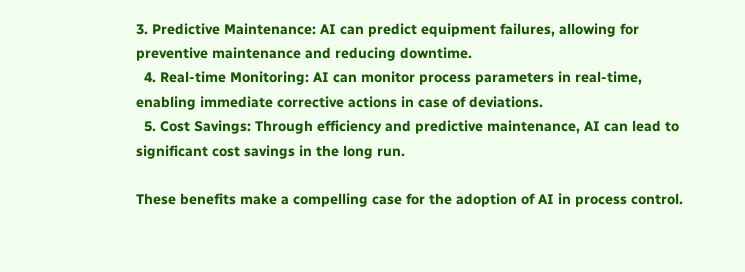3. Predictive Maintenance: AI can predict equipment failures, allowing for preventive maintenance and reducing downtime.
  4. Real-time Monitoring: AI can monitor process parameters in real-time, enabling immediate corrective actions in case of deviations.
  5. Cost Savings: Through efficiency and predictive maintenance, AI can lead to significant cost savings in the long run.

These benefits make a compelling case for the adoption of AI in process control.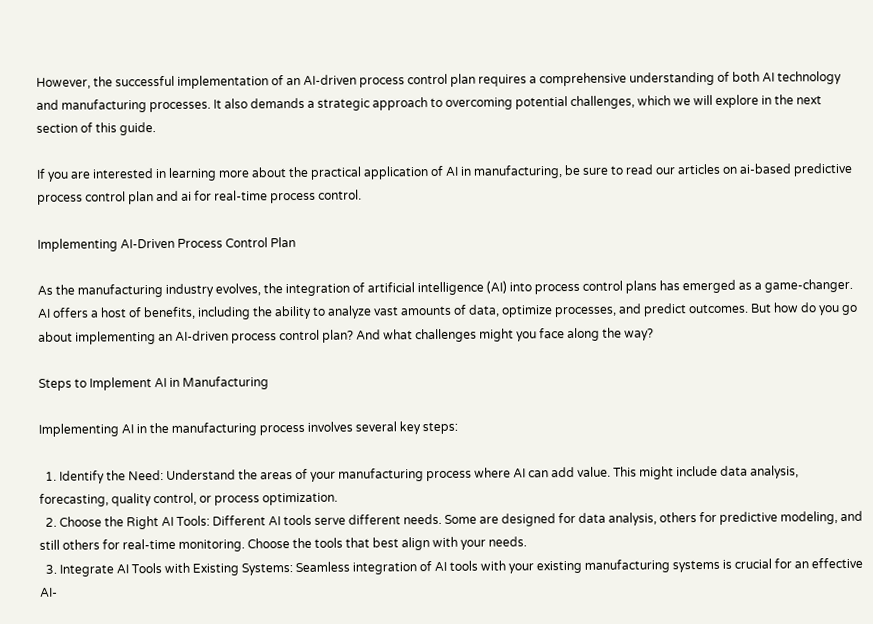However, the successful implementation of an AI-driven process control plan requires a comprehensive understanding of both AI technology and manufacturing processes. It also demands a strategic approach to overcoming potential challenges, which we will explore in the next section of this guide.

If you are interested in learning more about the practical application of AI in manufacturing, be sure to read our articles on ai-based predictive process control plan and ai for real-time process control.

Implementing AI-Driven Process Control Plan

As the manufacturing industry evolves, the integration of artificial intelligence (AI) into process control plans has emerged as a game-changer. AI offers a host of benefits, including the ability to analyze vast amounts of data, optimize processes, and predict outcomes. But how do you go about implementing an AI-driven process control plan? And what challenges might you face along the way?

Steps to Implement AI in Manufacturing

Implementing AI in the manufacturing process involves several key steps:

  1. Identify the Need: Understand the areas of your manufacturing process where AI can add value. This might include data analysis, forecasting, quality control, or process optimization.
  2. Choose the Right AI Tools: Different AI tools serve different needs. Some are designed for data analysis, others for predictive modeling, and still others for real-time monitoring. Choose the tools that best align with your needs.
  3. Integrate AI Tools with Existing Systems: Seamless integration of AI tools with your existing manufacturing systems is crucial for an effective AI-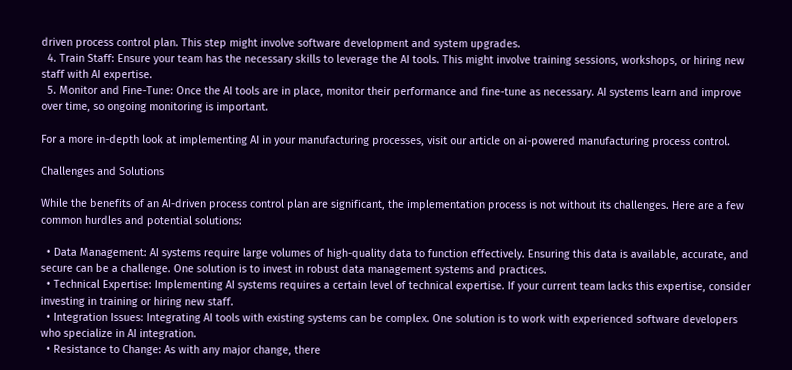driven process control plan. This step might involve software development and system upgrades.
  4. Train Staff: Ensure your team has the necessary skills to leverage the AI tools. This might involve training sessions, workshops, or hiring new staff with AI expertise.
  5. Monitor and Fine-Tune: Once the AI tools are in place, monitor their performance and fine-tune as necessary. AI systems learn and improve over time, so ongoing monitoring is important.

For a more in-depth look at implementing AI in your manufacturing processes, visit our article on ai-powered manufacturing process control.

Challenges and Solutions

While the benefits of an AI-driven process control plan are significant, the implementation process is not without its challenges. Here are a few common hurdles and potential solutions:

  • Data Management: AI systems require large volumes of high-quality data to function effectively. Ensuring this data is available, accurate, and secure can be a challenge. One solution is to invest in robust data management systems and practices.
  • Technical Expertise: Implementing AI systems requires a certain level of technical expertise. If your current team lacks this expertise, consider investing in training or hiring new staff.
  • Integration Issues: Integrating AI tools with existing systems can be complex. One solution is to work with experienced software developers who specialize in AI integration.
  • Resistance to Change: As with any major change, there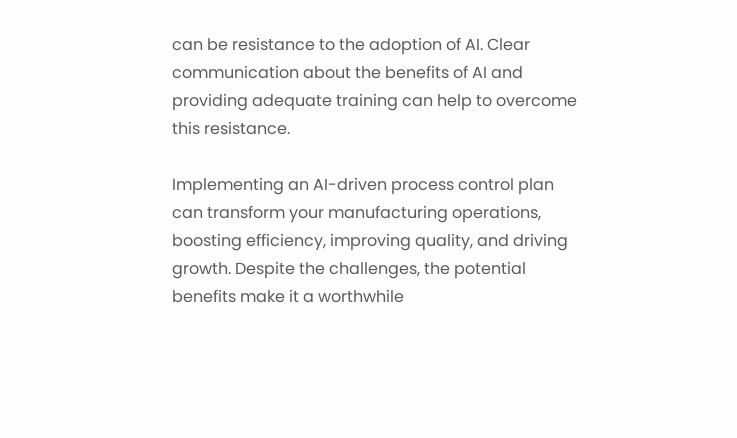can be resistance to the adoption of AI. Clear communication about the benefits of AI and providing adequate training can help to overcome this resistance.

Implementing an AI-driven process control plan can transform your manufacturing operations, boosting efficiency, improving quality, and driving growth. Despite the challenges, the potential benefits make it a worthwhile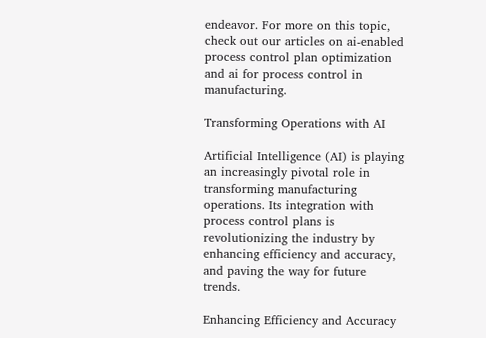endeavor. For more on this topic, check out our articles on ai-enabled process control plan optimization and ai for process control in manufacturing.

Transforming Operations with AI

Artificial Intelligence (AI) is playing an increasingly pivotal role in transforming manufacturing operations. Its integration with process control plans is revolutionizing the industry by enhancing efficiency and accuracy, and paving the way for future trends.

Enhancing Efficiency and Accuracy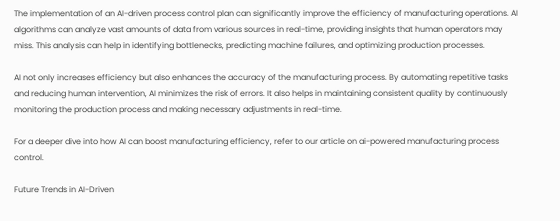The implementation of an AI-driven process control plan can significantly improve the efficiency of manufacturing operations. AI algorithms can analyze vast amounts of data from various sources in real-time, providing insights that human operators may miss. This analysis can help in identifying bottlenecks, predicting machine failures, and optimizing production processes.

AI not only increases efficiency but also enhances the accuracy of the manufacturing process. By automating repetitive tasks and reducing human intervention, AI minimizes the risk of errors. It also helps in maintaining consistent quality by continuously monitoring the production process and making necessary adjustments in real-time.

For a deeper dive into how AI can boost manufacturing efficiency, refer to our article on ai-powered manufacturing process control.

Future Trends in AI-Driven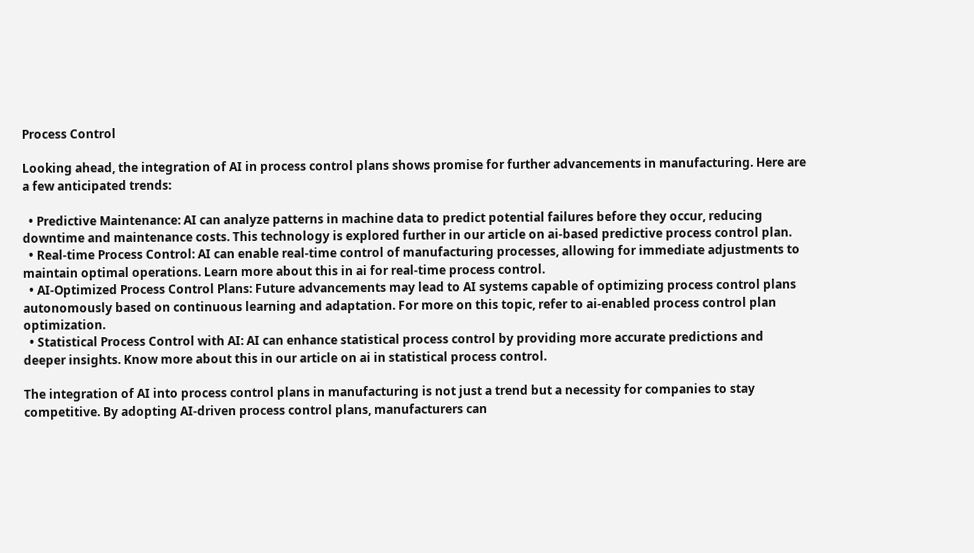Process Control

Looking ahead, the integration of AI in process control plans shows promise for further advancements in manufacturing. Here are a few anticipated trends:

  • Predictive Maintenance: AI can analyze patterns in machine data to predict potential failures before they occur, reducing downtime and maintenance costs. This technology is explored further in our article on ai-based predictive process control plan.
  • Real-time Process Control: AI can enable real-time control of manufacturing processes, allowing for immediate adjustments to maintain optimal operations. Learn more about this in ai for real-time process control.
  • AI-Optimized Process Control Plans: Future advancements may lead to AI systems capable of optimizing process control plans autonomously based on continuous learning and adaptation. For more on this topic, refer to ai-enabled process control plan optimization.
  • Statistical Process Control with AI: AI can enhance statistical process control by providing more accurate predictions and deeper insights. Know more about this in our article on ai in statistical process control.

The integration of AI into process control plans in manufacturing is not just a trend but a necessity for companies to stay competitive. By adopting AI-driven process control plans, manufacturers can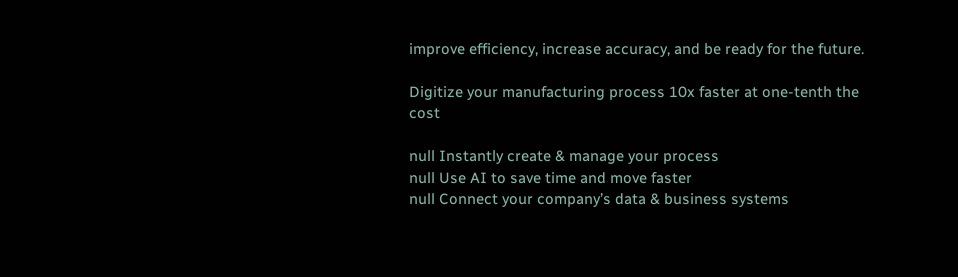improve efficiency, increase accuracy, and be ready for the future.

Digitize your manufacturing process 10x faster at one-tenth the cost

null Instantly create & manage your process
null Use AI to save time and move faster
null Connect your company’s data & business systems